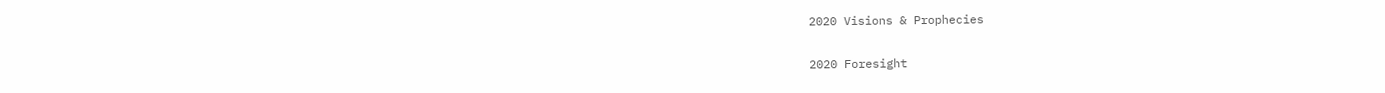2020 Visions & Prophecies

2020 Foresight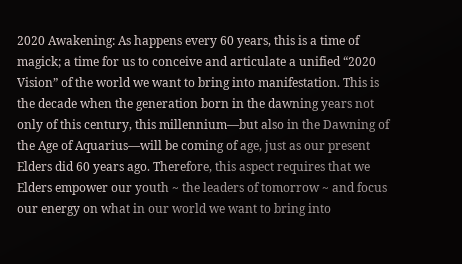2020 Awakening: As happens every 60 years, this is a time of magick; a time for us to conceive and articulate a unified “2020 Vision” of the world we want to bring into manifestation. This is the decade when the generation born in the dawning years not only of this century, this millennium—but also in the Dawning of the Age of Aquarius—will be coming of age, just as our present Elders did 60 years ago. Therefore, this aspect requires that we Elders empower our youth ~ the leaders of tomorrow ~ and focus our energy on what in our world we want to bring into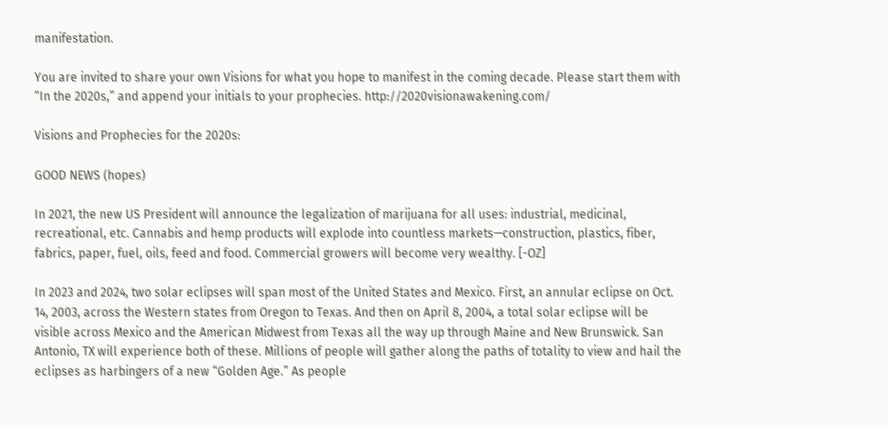manifestation.

You are invited to share your own Visions for what you hope to manifest in the coming decade. Please start them with “In the 2020s,” and append your initials to your prophecies. http://2020visionawakening.com/

Visions and Prophecies for the 2020s:

GOOD NEWS (hopes)

In 2021, the new US President will announce the legalization of marijuana for all uses: industrial, medicinal, recreational, etc. Cannabis and hemp products will explode into countless markets—construction, plastics, fiber, fabrics, paper, fuel, oils, feed and food. Commercial growers will become very wealthy. [-OZ]

In 2023 and 2024, two solar eclipses will span most of the United States and Mexico. First, an annular eclipse on Oct. 14, 2003, across the Western states from Oregon to Texas. And then on April 8, 2004, a total solar eclipse will be visible across Mexico and the American Midwest from Texas all the way up through Maine and New Brunswick. San Antonio, TX will experience both of these. Millions of people will gather along the paths of totality to view and hail the eclipses as harbingers of a new “Golden Age.” As people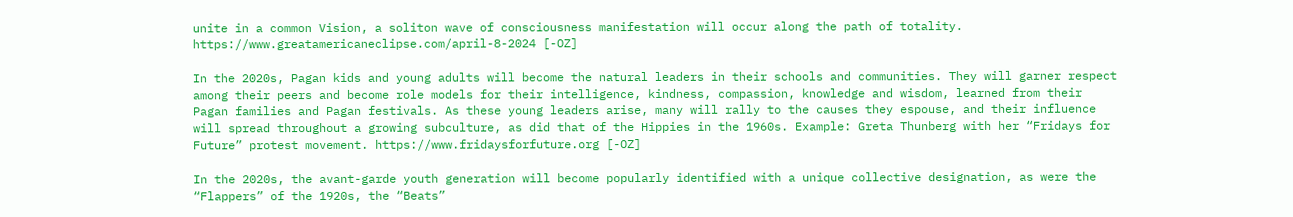unite in a common Vision, a soliton wave of consciousness manifestation will occur along the path of totality. https://www.greatamericaneclipse.com/april-8-2024 [-OZ]

In the 2020s, Pagan kids and young adults will become the natural leaders in their schools and communities. They will garner respect among their peers and become role models for their intelligence, kindness, compassion, knowledge and wisdom, learned from their Pagan families and Pagan festivals. As these young leaders arise, many will rally to the causes they espouse, and their influence will spread throughout a growing subculture, as did that of the Hippies in the 1960s. Example: Greta Thunberg with her “Fridays for Future” protest movement. https://www.fridaysforfuture.org [-OZ]

In the 2020s, the avant-garde youth generation will become popularly identified with a unique collective designation, as were the “Flappers” of the 1920s, the “Beats”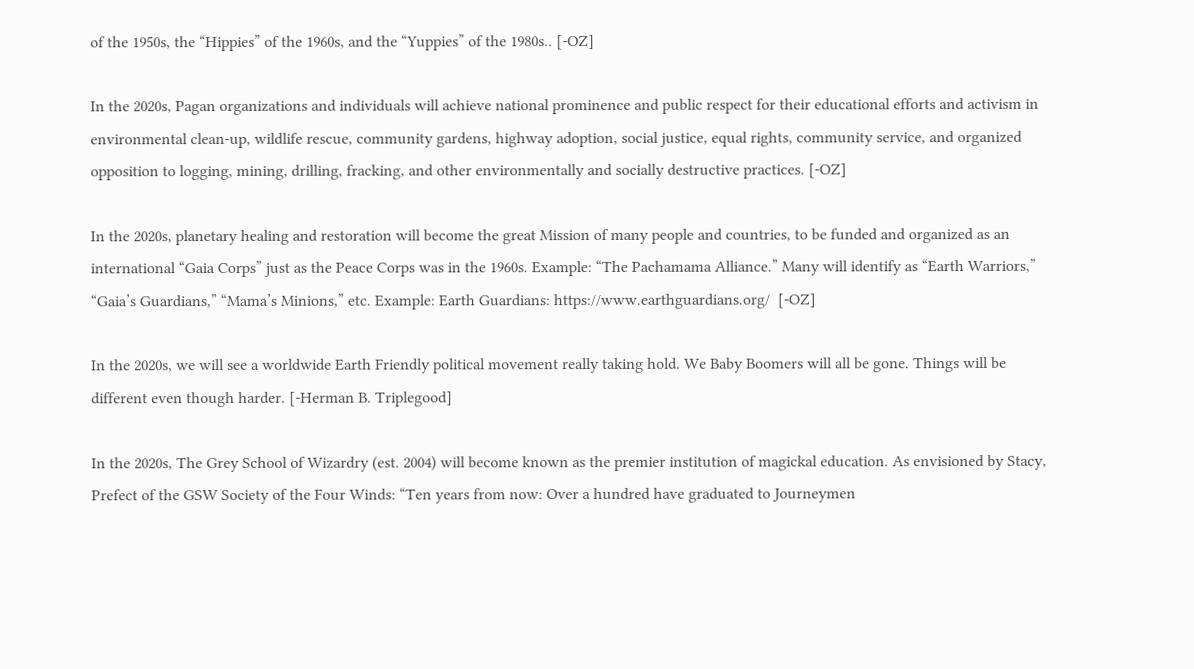of the 1950s, the “Hippies” of the 1960s, and the “Yuppies” of the 1980s.. [-OZ]

In the 2020s, Pagan organizations and individuals will achieve national prominence and public respect for their educational efforts and activism in environmental clean-up, wildlife rescue, community gardens, highway adoption, social justice, equal rights, community service, and organized opposition to logging, mining, drilling, fracking, and other environmentally and socially destructive practices. [-OZ]

In the 2020s, planetary healing and restoration will become the great Mission of many people and countries, to be funded and organized as an international “Gaia Corps” just as the Peace Corps was in the 1960s. Example: “The Pachamama Alliance.” Many will identify as “Earth Warriors,” “Gaia’s Guardians,” “Mama’s Minions,” etc. Example: Earth Guardians: https://www.earthguardians.org/  [-OZ]

In the 2020s, we will see a worldwide Earth Friendly political movement really taking hold. We Baby Boomers will all be gone. Things will be different even though harder. [-Herman B. Triplegood]

In the 2020s, The Grey School of Wizardry (est. 2004) will become known as the premier institution of magickal education. As envisioned by Stacy, Prefect of the GSW Society of the Four Winds: “Ten years from now: Over a hundred have graduated to Journeymen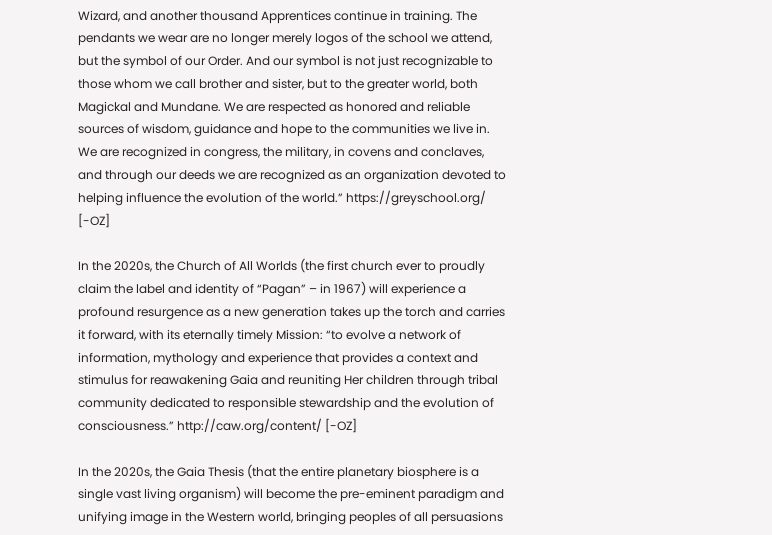Wizard, and another thousand Apprentices continue in training. The pendants we wear are no longer merely logos of the school we attend, but the symbol of our Order. And our symbol is not just recognizable to those whom we call brother and sister, but to the greater world, both Magickal and Mundane. We are respected as honored and reliable sources of wisdom, guidance and hope to the communities we live in. We are recognized in congress, the military, in covens and conclaves, and through our deeds we are recognized as an organization devoted to helping influence the evolution of the world.” https://greyschool.org/  [-OZ]

In the 2020s, the Church of All Worlds (the first church ever to proudly claim the label and identity of “Pagan” – in 1967) will experience a profound resurgence as a new generation takes up the torch and carries it forward, with its eternally timely Mission: “to evolve a network of information, mythology and experience that provides a context and stimulus for reawakening Gaia and reuniting Her children through tribal community dedicated to responsible stewardship and the evolution of consciousness.” http://caw.org/content/ [-OZ]

In the 2020s, the Gaia Thesis (that the entire planetary biosphere is a single vast living organism) will become the pre-eminent paradigm and unifying image in the Western world, bringing peoples of all persuasions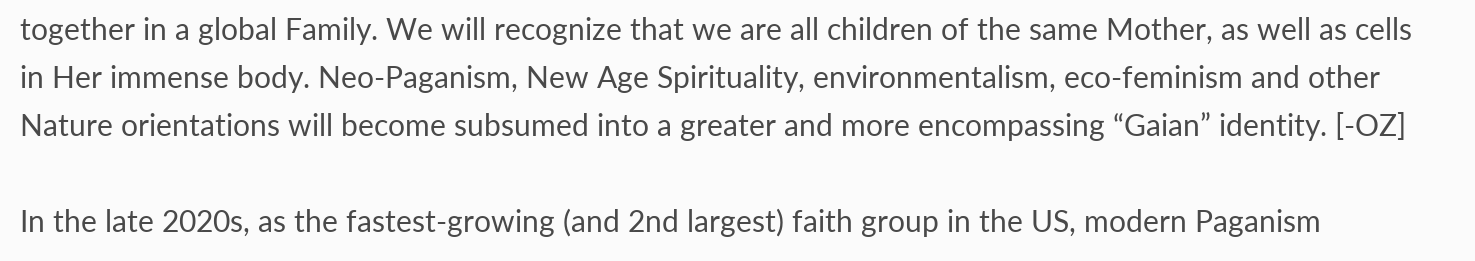together in a global Family. We will recognize that we are all children of the same Mother, as well as cells in Her immense body. Neo-Paganism, New Age Spirituality, environmentalism, eco-feminism and other Nature orientations will become subsumed into a greater and more encompassing “Gaian” identity. [-OZ]

In the late 2020s, as the fastest-growing (and 2nd largest) faith group in the US, modern Paganism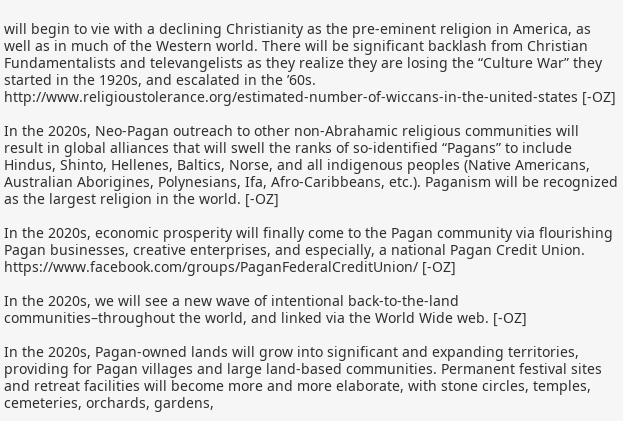will begin to vie with a declining Christianity as the pre-eminent religion in America, as well as in much of the Western world. There will be significant backlash from Christian Fundamentalists and televangelists as they realize they are losing the “Culture War” they started in the 1920s, and escalated in the ’60s. http://www.religioustolerance.org/estimated-number-of-wiccans-in-the-united-states [-OZ]

In the 2020s, Neo-Pagan outreach to other non-Abrahamic religious communities will result in global alliances that will swell the ranks of so-identified “Pagans” to include Hindus, Shinto, Hellenes, Baltics, Norse, and all indigenous peoples (Native Americans, Australian Aborigines, Polynesians, Ifa, Afro-Caribbeans, etc.). Paganism will be recognized as the largest religion in the world. [-OZ]

In the 2020s, economic prosperity will finally come to the Pagan community via flourishing Pagan businesses, creative enterprises, and especially, a national Pagan Credit Union. https://www.facebook.com/groups/PaganFederalCreditUnion/ [-OZ]

In the 2020s, we will see a new wave of intentional back-to-the-land communities–throughout the world, and linked via the World Wide web. [-OZ]

In the 2020s, Pagan-owned lands will grow into significant and expanding territories, providing for Pagan villages and large land-based communities. Permanent festival sites and retreat facilities will become more and more elaborate, with stone circles, temples, cemeteries, orchards, gardens,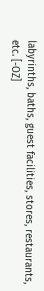labyrinths, baths, guest facilities, stores, restaurants, etc. [-OZ]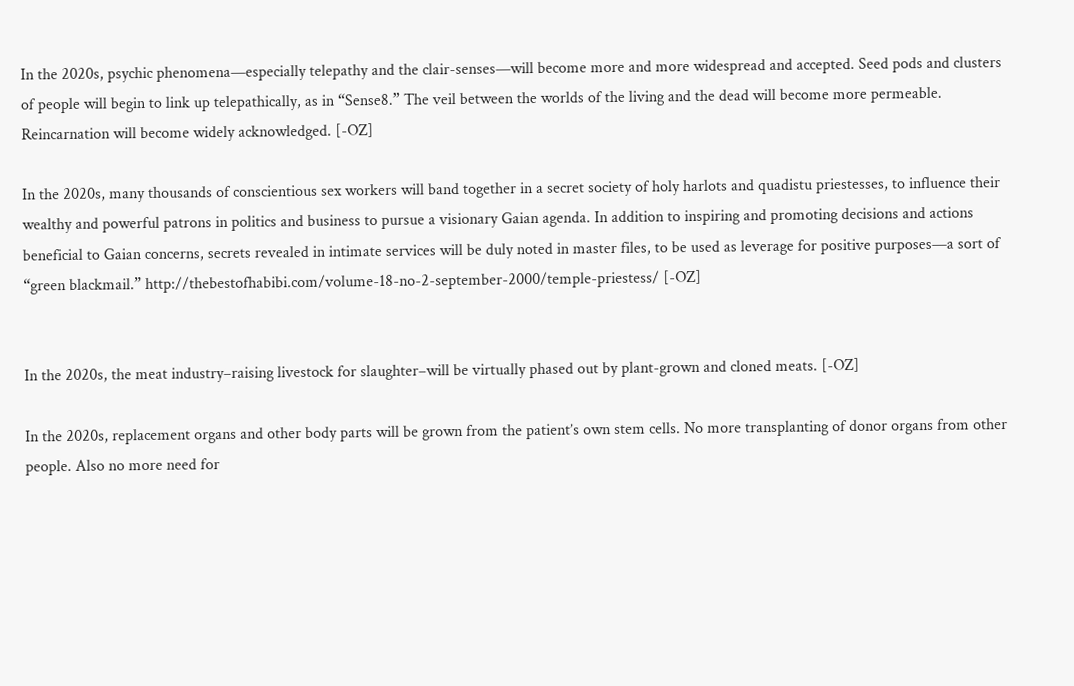In the 2020s, psychic phenomena—especially telepathy and the clair-senses—will become more and more widespread and accepted. Seed pods and clusters of people will begin to link up telepathically, as in “Sense8.” The veil between the worlds of the living and the dead will become more permeable. Reincarnation will become widely acknowledged. [-OZ]

In the 2020s, many thousands of conscientious sex workers will band together in a secret society of holy harlots and quadistu priestesses, to influence their wealthy and powerful patrons in politics and business to pursue a visionary Gaian agenda. In addition to inspiring and promoting decisions and actions beneficial to Gaian concerns, secrets revealed in intimate services will be duly noted in master files, to be used as leverage for positive purposes—a sort of “green blackmail.” http://thebestofhabibi.com/volume-18-no-2-september-2000/temple-priestess/ [-OZ]


In the 2020s, the meat industry–raising livestock for slaughter–will be virtually phased out by plant-grown and cloned meats. [-OZ]

In the 2020s, replacement organs and other body parts will be grown from the patient’s own stem cells. No more transplanting of donor organs from other people. Also no more need for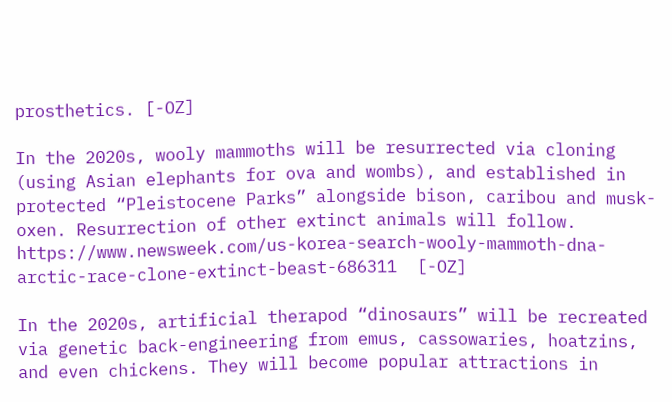prosthetics. [-OZ]

In the 2020s, wooly mammoths will be resurrected via cloning (using Asian elephants for ova and wombs), and established in protected “Pleistocene Parks” alongside bison, caribou and musk-oxen. Resurrection of other extinct animals will follow. https://www.newsweek.com/us-korea-search-wooly-mammoth-dna-arctic-race-clone-extinct-beast-686311  [-OZ]

In the 2020s, artificial therapod “dinosaurs” will be recreated via genetic back-engineering from emus, cassowaries, hoatzins, and even chickens. They will become popular attractions in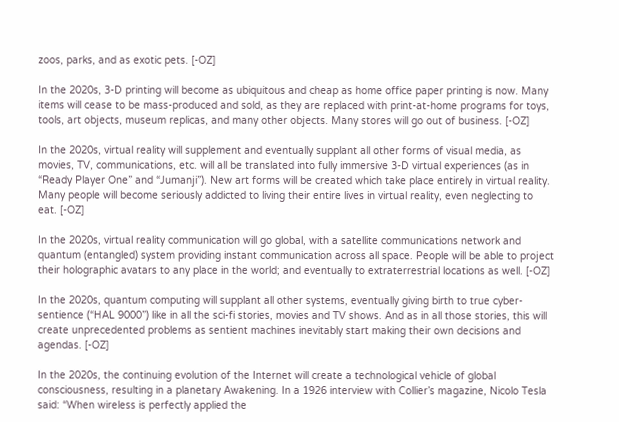zoos, parks, and as exotic pets. [-OZ]

In the 2020s, 3-D printing will become as ubiquitous and cheap as home office paper printing is now. Many items will cease to be mass-produced and sold, as they are replaced with print-at-home programs for toys, tools, art objects, museum replicas, and many other objects. Many stores will go out of business. [-OZ]

In the 2020s, virtual reality will supplement and eventually supplant all other forms of visual media, as movies, TV, communications, etc. will all be translated into fully immersive 3-D virtual experiences (as in “Ready Player One” and “Jumanji”). New art forms will be created which take place entirely in virtual reality. Many people will become seriously addicted to living their entire lives in virtual reality, even neglecting to eat. [-OZ]

In the 2020s, virtual reality communication will go global, with a satellite communications network and quantum (entangled) system providing instant communication across all space. People will be able to project their holographic avatars to any place in the world; and eventually to extraterrestrial locations as well. [-OZ]

In the 2020s, quantum computing will supplant all other systems, eventually giving birth to true cyber-sentience (“HAL 9000”) like in all the sci-fi stories, movies and TV shows. And as in all those stories, this will create unprecedented problems as sentient machines inevitably start making their own decisions and agendas. [-OZ]

In the 2020s, the continuing evolution of the Internet will create a technological vehicle of global consciousness, resulting in a planetary Awakening. In a 1926 interview with Collier’s magazine, Nicolo Tesla said: “When wireless is perfectly applied the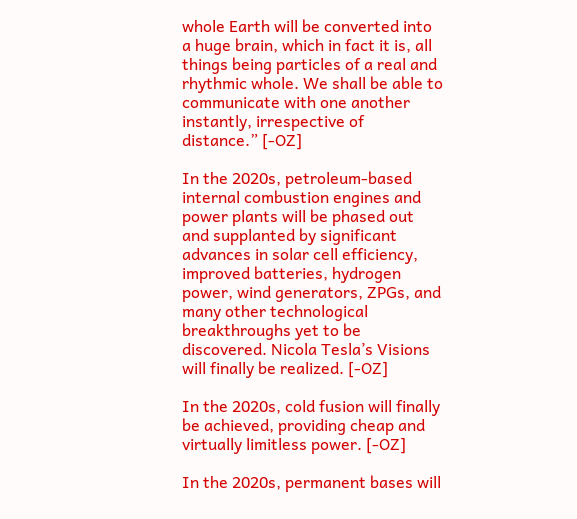whole Earth will be converted into a huge brain, which in fact it is, all things being particles of a real and rhythmic whole. We shall be able to communicate with one another instantly, irrespective of distance.” [-OZ]

In the 2020s, petroleum-based internal combustion engines and power plants will be phased out and supplanted by significant advances in solar cell efficiency, improved batteries, hydrogen power, wind generators, ZPGs, and many other technological breakthroughs yet to be discovered. Nicola Tesla’s Visions will finally be realized. [-OZ]

In the 2020s, cold fusion will finally be achieved, providing cheap and virtually limitless power. [-OZ]

In the 2020s, permanent bases will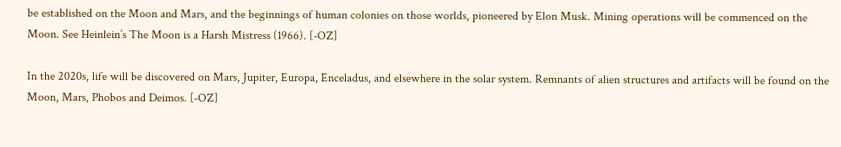be established on the Moon and Mars, and the beginnings of human colonies on those worlds, pioneered by Elon Musk. Mining operations will be commenced on the Moon. See Heinlein’s The Moon is a Harsh Mistress (1966). [-OZ]

In the 2020s, life will be discovered on Mars, Jupiter, Europa, Enceladus, and elsewhere in the solar system. Remnants of alien structures and artifacts will be found on the Moon, Mars, Phobos and Deimos. [-OZ]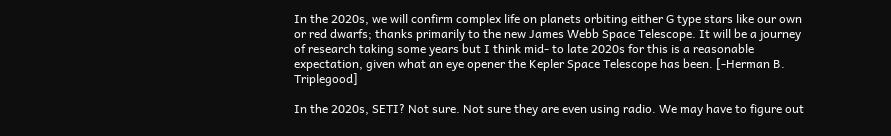In the 2020s, we will confirm complex life on planets orbiting either G type stars like our own or red dwarfs; thanks primarily to the new James Webb Space Telescope. It will be a journey of research taking some years but I think mid- to late 2020s for this is a reasonable expectation, given what an eye opener the Kepler Space Telescope has been. [-Herman B. Triplegood]

In the 2020s, SETI? Not sure. Not sure they are even using radio. We may have to figure out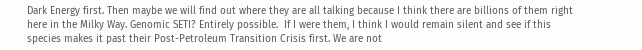Dark Energy first. Then maybe we will find out where they are all talking because I think there are billions of them right here in the Milky Way. Genomic SETI? Entirely possible.  If I were them, I think I would remain silent and see if this species makes it past their Post-Petroleum Transition Crisis first. We are not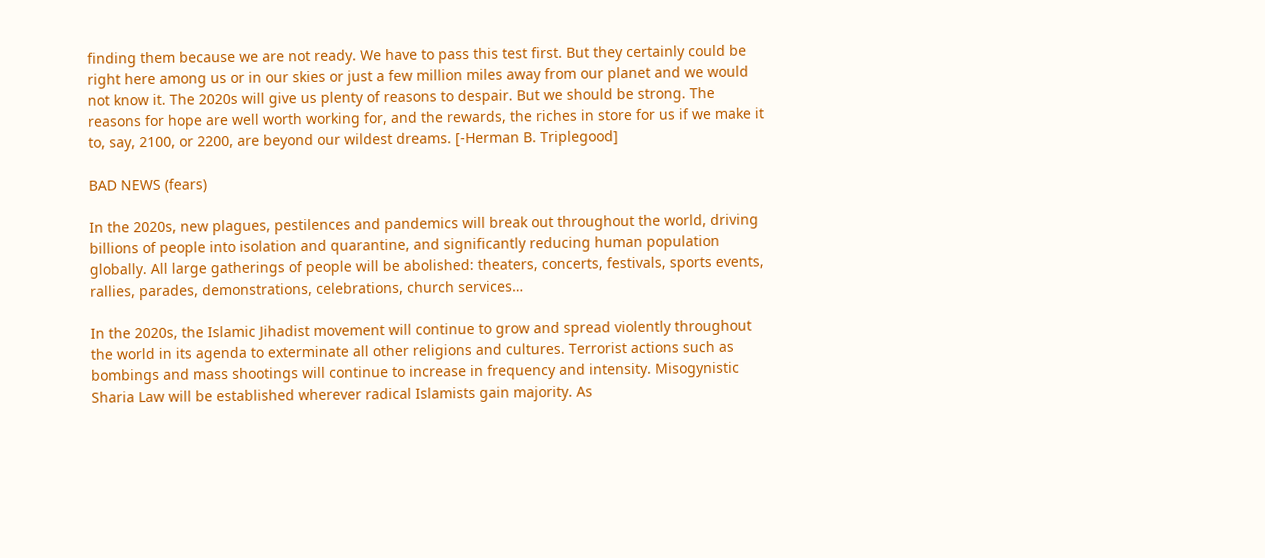finding them because we are not ready. We have to pass this test first. But they certainly could be right here among us or in our skies or just a few million miles away from our planet and we would not know it. The 2020s will give us plenty of reasons to despair. But we should be strong. The reasons for hope are well worth working for, and the rewards, the riches in store for us if we make it to, say, 2100, or 2200, are beyond our wildest dreams. [-Herman B. Triplegood]

BAD NEWS (fears)

In the 2020s, new plagues, pestilences and pandemics will break out throughout the world, driving billions of people into isolation and quarantine, and significantly reducing human population globally. All large gatherings of people will be abolished: theaters, concerts, festivals, sports events, rallies, parades, demonstrations, celebrations, church services…

In the 2020s, the Islamic Jihadist movement will continue to grow and spread violently throughout the world in its agenda to exterminate all other religions and cultures. Terrorist actions such as bombings and mass shootings will continue to increase in frequency and intensity. Misogynistic Sharia Law will be established wherever radical Islamists gain majority. As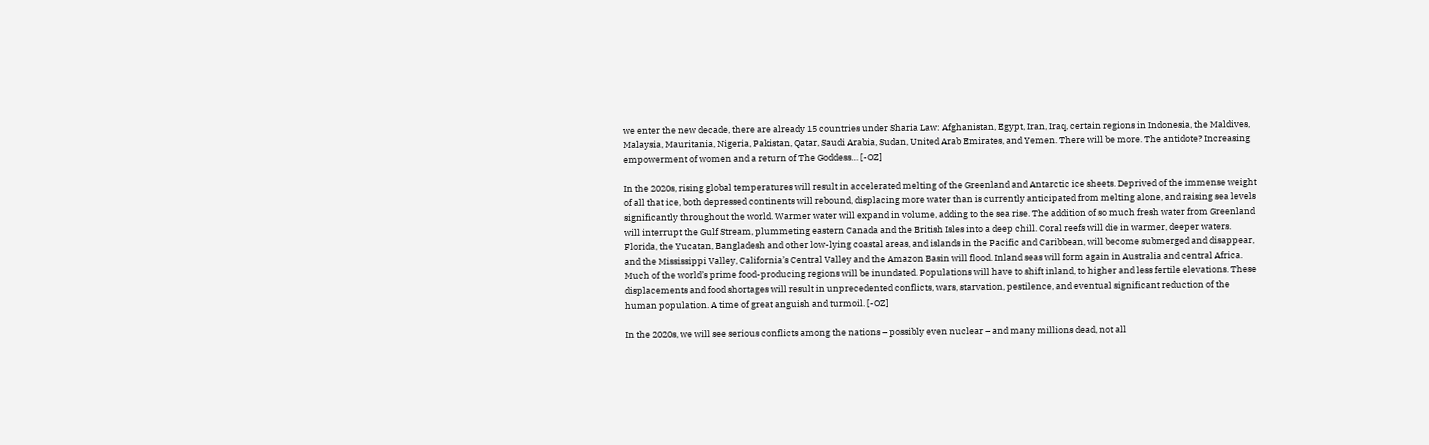we enter the new decade, there are already 15 countries under Sharia Law: Afghanistan, Egypt, Iran, Iraq, certain regions in Indonesia, the Maldives, Malaysia, Mauritania, Nigeria, Pakistan, Qatar, Saudi Arabia, Sudan, United Arab Emirates, and Yemen. There will be more. The antidote? Increasing empowerment of women and a return of The Goddess… [-OZ]

In the 2020s, rising global temperatures will result in accelerated melting of the Greenland and Antarctic ice sheets. Deprived of the immense weight of all that ice, both depressed continents will rebound, displacing more water than is currently anticipated from melting alone, and raising sea levels significantly throughout the world. Warmer water will expand in volume, adding to the sea rise. The addition of so much fresh water from Greenland will interrupt the Gulf Stream, plummeting eastern Canada and the British Isles into a deep chill. Coral reefs will die in warmer, deeper waters. Florida, the Yucatan, Bangladesh and other low-lying coastal areas, and islands in the Pacific and Caribbean, will become submerged and disappear, and the Mississippi Valley, California’s Central Valley and the Amazon Basin will flood. Inland seas will form again in Australia and central Africa. Much of the world’s prime food-producing regions will be inundated. Populations will have to shift inland, to higher and less fertile elevations. These displacements and food shortages will result in unprecedented conflicts, wars, starvation, pestilence, and eventual significant reduction of the human population. A time of great anguish and turmoil. [-OZ]

In the 2020s, we will see serious conflicts among the nations – possibly even nuclear – and many millions dead, not all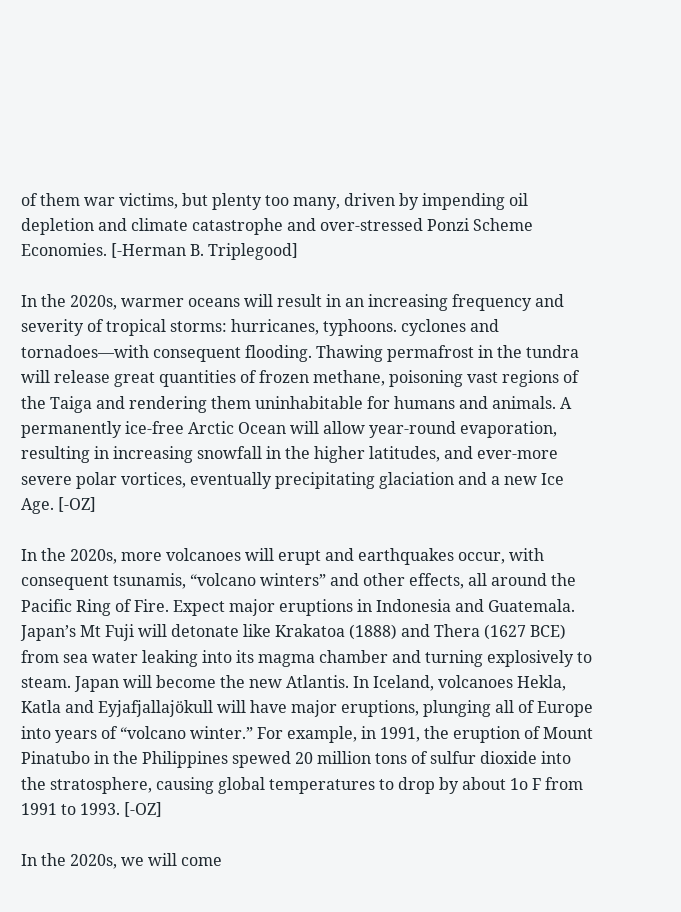of them war victims, but plenty too many, driven by impending oil depletion and climate catastrophe and over-stressed Ponzi Scheme Economies. [-Herman B. Triplegood]

In the 2020s, warmer oceans will result in an increasing frequency and severity of tropical storms: hurricanes, typhoons. cyclones and tornadoes—with consequent flooding. Thawing permafrost in the tundra will release great quantities of frozen methane, poisoning vast regions of the Taiga and rendering them uninhabitable for humans and animals. A permanently ice-free Arctic Ocean will allow year-round evaporation, resulting in increasing snowfall in the higher latitudes, and ever-more severe polar vortices, eventually precipitating glaciation and a new Ice Age. [-OZ]

In the 2020s, more volcanoes will erupt and earthquakes occur, with consequent tsunamis, “volcano winters” and other effects, all around the Pacific Ring of Fire. Expect major eruptions in Indonesia and Guatemala. Japan’s Mt Fuji will detonate like Krakatoa (1888) and Thera (1627 BCE) from sea water leaking into its magma chamber and turning explosively to steam. Japan will become the new Atlantis. In Iceland, volcanoes Hekla, Katla and Eyjafjallajökull will have major eruptions, plunging all of Europe into years of “volcano winter.” For example, in 1991, the eruption of Mount Pinatubo in the Philippines spewed 20 million tons of sulfur dioxide into the stratosphere, causing global temperatures to drop by about 1o F from 1991 to 1993. [-OZ]

In the 2020s, we will come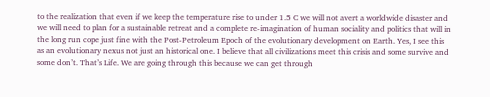to the realization that even if we keep the temperature rise to under 1.5 C we will not avert a worldwide disaster and we will need to plan for a sustainable retreat and a complete re-imagination of human sociality and politics that will in the long run cope just fine with the Post-Petroleum Epoch of the evolutionary development on Earth. Yes, I see this as an evolutionary nexus not just an historical one. I believe that all civilizations meet this crisis and some survive and some don’t. That’s Life. We are going through this because we can get through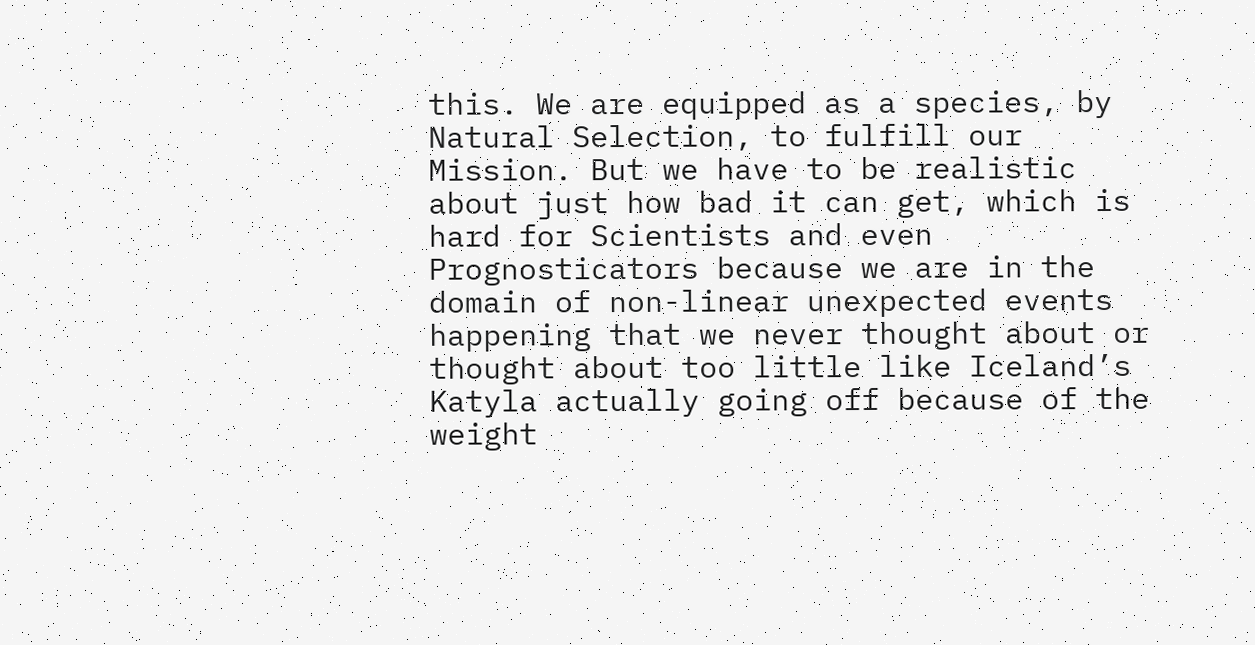this. We are equipped as a species, by Natural Selection, to fulfill our Mission. But we have to be realistic about just how bad it can get, which is hard for Scientists and even Prognosticators because we are in the domain of non-linear unexpected events happening that we never thought about or thought about too little like Iceland’s Katyla actually going off because of the weight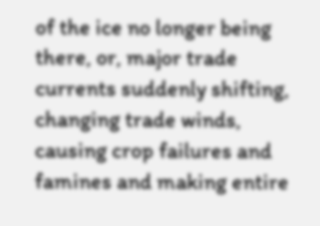of the ice no longer being there, or, major trade currents suddenly shifting, changing trade winds, causing crop failures and famines and making entire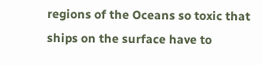regions of the Oceans so toxic that ships on the surface have to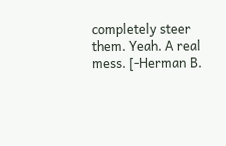completely steer them. Yeah. A real mess. [-Herman B.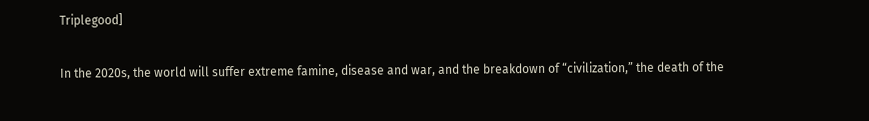Triplegood]

In the 2020s, the world will suffer extreme famine, disease and war, and the breakdown of “civilization,” the death of the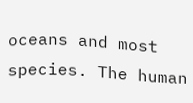oceans and most species. The human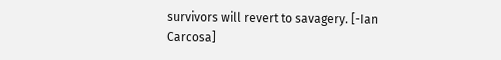survivors will revert to savagery. [-Ian Carcosa]